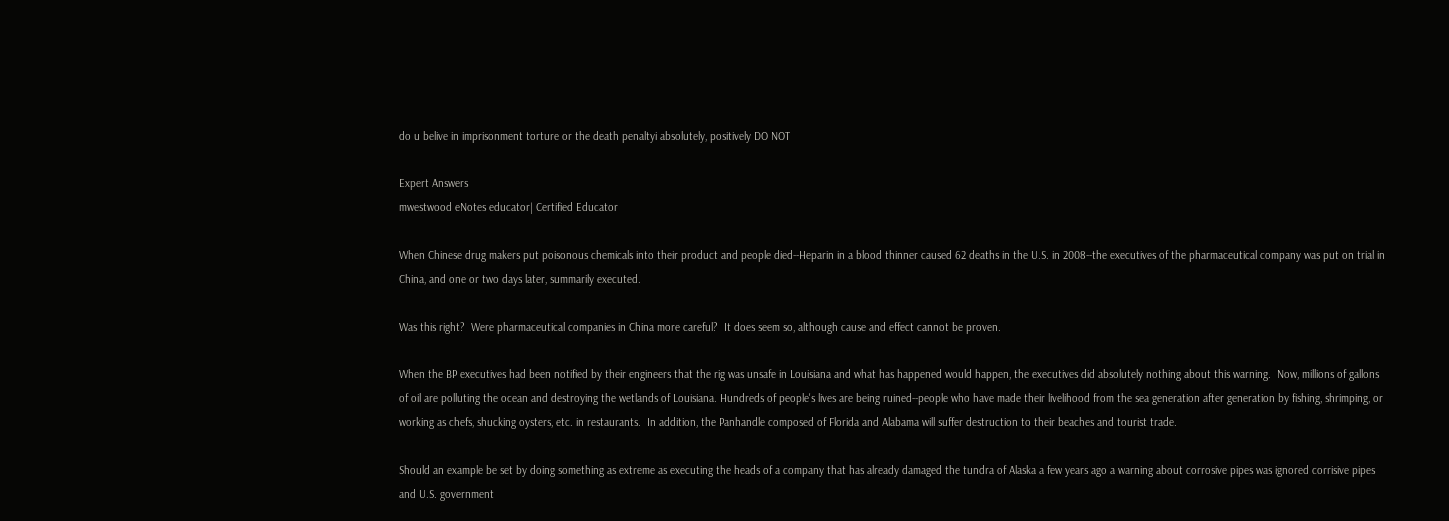do u belive in imprisonment torture or the death penaltyi absolutely, positively DO NOT

Expert Answers
mwestwood eNotes educator| Certified Educator

When Chinese drug makers put poisonous chemicals into their product and people died--Heparin in a blood thinner caused 62 deaths in the U.S. in 2008--the executives of the pharmaceutical company was put on trial in China, and one or two days later, summarily executed.

Was this right?  Were pharmaceutical companies in China more careful?  It does seem so, although cause and effect cannot be proven.

When the BP executives had been notified by their engineers that the rig was unsafe in Louisiana and what has happened would happen, the executives did absolutely nothing about this warning.  Now, millions of gallons of oil are polluting the ocean and destroying the wetlands of Louisiana. Hundreds of people's lives are being ruined--people who have made their livelihood from the sea generation after generation by fishing, shrimping, or working as chefs, shucking oysters, etc. in restaurants.  In addition, the Panhandle composed of Florida and Alabama will suffer destruction to their beaches and tourist trade.

Should an example be set by doing something as extreme as executing the heads of a company that has already damaged the tundra of Alaska a few years ago a warning about corrosive pipes was ignored corrisive pipes and U.S. government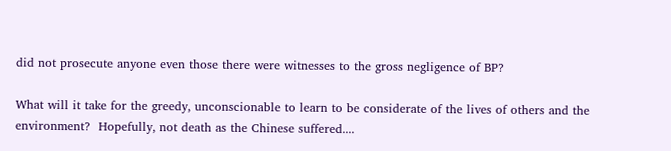did not prosecute anyone even those there were witnesses to the gross negligence of BP?

What will it take for the greedy, unconscionable to learn to be considerate of the lives of others and the environment?  Hopefully, not death as the Chinese suffered....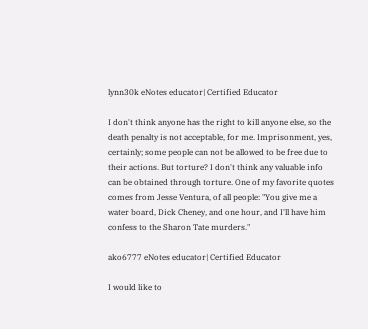lynn30k eNotes educator| Certified Educator

I don't think anyone has the right to kill anyone else, so the death penalty is not acceptable, for me. Imprisonment, yes, certainly; some people can not be allowed to be free due to their actions. But torture? I don't think any valuable info can be obtained through torture. One of my favorite quotes comes from Jesse Ventura, of all people: "You give me a water board, Dick Cheney, and one hour, and I'll have him confess to the Sharon Tate murders."

ako6777 eNotes educator| Certified Educator

I would like to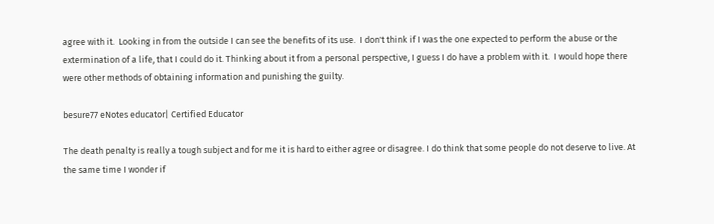agree with it.  Looking in from the outside I can see the benefits of its use.  I don't think if I was the one expected to perform the abuse or the extermination of a life, that I could do it. Thinking about it from a personal perspective, I guess I do have a problem with it.  I would hope there were other methods of obtaining information and punishing the guilty.

besure77 eNotes educator| Certified Educator

The death penalty is really a tough subject and for me it is hard to either agree or disagree. I do think that some people do not deserve to live. At the same time I wonder if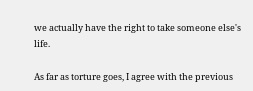we actually have the right to take someone else's life.

As far as torture goes, I agree with the previous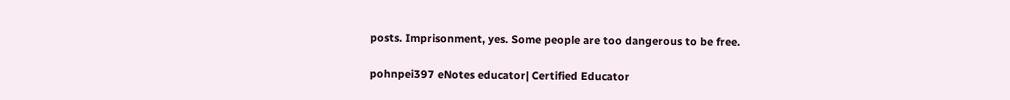posts. Imprisonment, yes. Some people are too dangerous to be free.

pohnpei397 eNotes educator| Certified Educator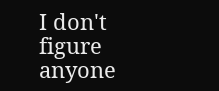I don't figure anyone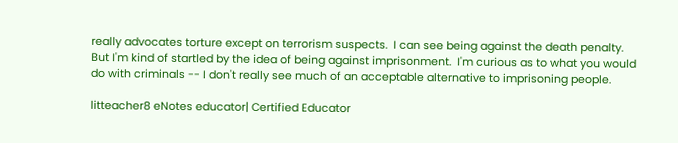really advocates torture except on terrorism suspects.  I can see being against the death penalty.  But I'm kind of startled by the idea of being against imprisonment.  I'm curious as to what you would do with criminals -- I don't really see much of an acceptable alternative to imprisoning people.

litteacher8 eNotes educator| Certified Educator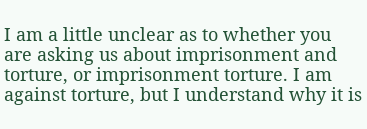I am a little unclear as to whether you are asking us about imprisonment and torture, or imprisonment torture. I am against torture, but I understand why it is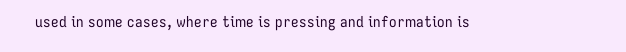used in some cases, where time is pressing and information is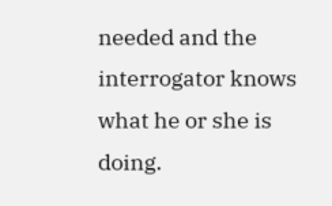needed and the interrogator knows what he or she is doing.